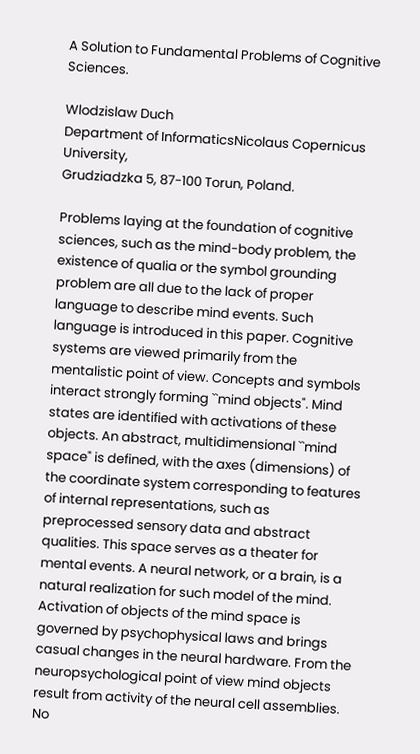A Solution to Fundamental Problems of Cognitive Sciences.

Wlodzislaw Duch
Department of InformaticsNicolaus Copernicus University,
Grudziadzka 5, 87-100 Torun, Poland.

Problems laying at the foundation of cognitive sciences, such as the mind-body problem, the existence of qualia or the symbol grounding problem are all due to the lack of proper language to describe mind events. Such language is introduced in this paper. Cognitive systems are viewed primarily from the mentalistic point of view. Concepts and symbols interact strongly forming ``mind objects". Mind states are identified with activations of these objects. An abstract, multidimensional ``mind space" is defined, with the axes (dimensions) of the coordinate system corresponding to features of internal representations, such as preprocessed sensory data and abstract qualities. This space serves as a theater for mental events. A neural network, or a brain, is a natural realization for such model of the mind. Activation of objects of the mind space is governed by psychophysical laws and brings casual changes in the neural hardware. From the neuropsychological point of view mind objects result from activity of the neural cell assemblies. No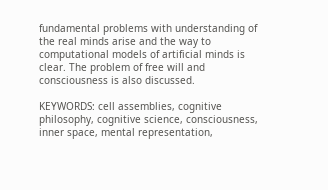fundamental problems with understanding of the real minds arise and the way to computational models of artificial minds is clear. The problem of free will and consciousness is also discussed.

KEYWORDS: cell assemblies, cognitive philosophy, cognitive science, consciousness, inner space, mental representation,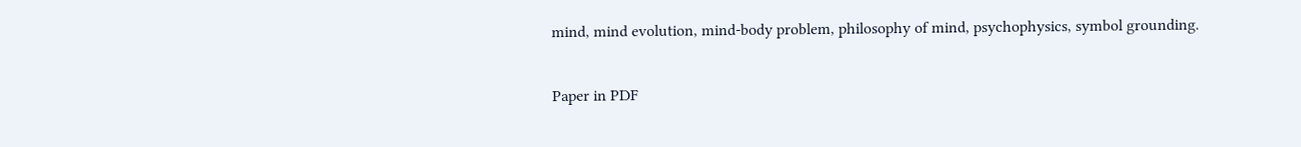mind, mind evolution, mind-body problem, philosophy of mind, psychophysics, symbol grounding.

Paper in PDF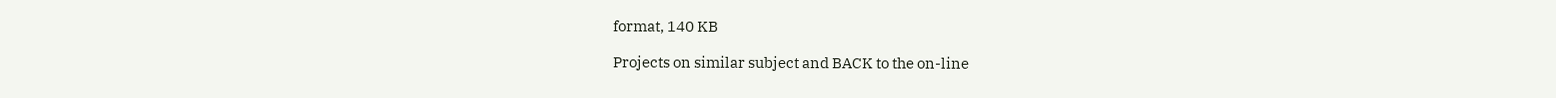format, 140 KB

Projects on similar subject and BACK to the on-line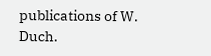publications of W. Duch.